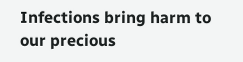Infections bring harm to our precious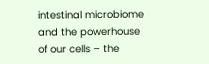intestinal microbiome and the powerhouse of our cells – the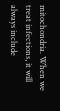mitochondria. When we treat infections, it will always include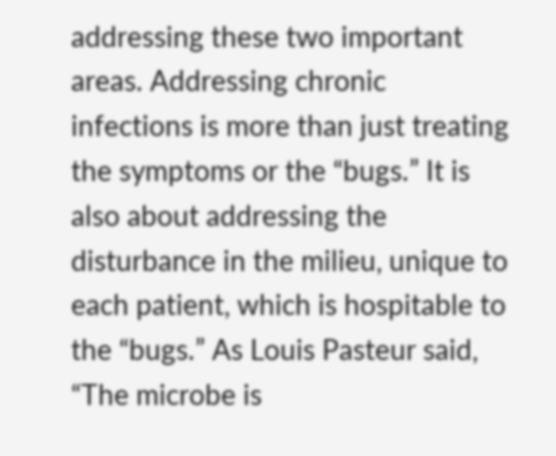addressing these two important areas. Addressing chronic infections is more than just treating the symptoms or the “bugs.” It is also about addressing the disturbance in the milieu, unique to each patient, which is hospitable to the “bugs.” As Louis Pasteur said, “The microbe is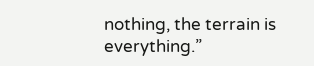nothing, the terrain is everything.”